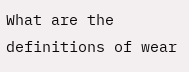What are the definitions of wear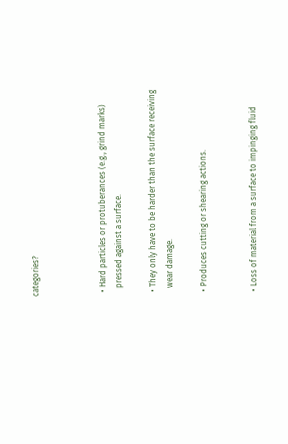categories?



  • Hard particles or protuberances (e.g., grind marks)
    pressed against a surface.

  • They only have to be harder than the surface receiving
    wear damage.

  • Produces cutting or shearing actions.


  • Loss of material from a surface to impinging fluid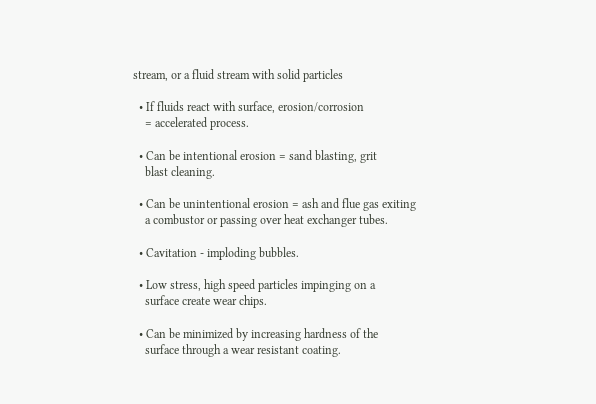stream, or a fluid stream with solid particles

  • If fluids react with surface, erosion/corrosion
    = accelerated process.

  • Can be intentional erosion = sand blasting, grit
    blast cleaning.

  • Can be unintentional erosion = ash and flue gas exiting
    a combustor or passing over heat exchanger tubes.

  • Cavitation - imploding bubbles.

  • Low stress, high speed particles impinging on a
    surface create wear chips.

  • Can be minimized by increasing hardness of the
    surface through a wear resistant coating.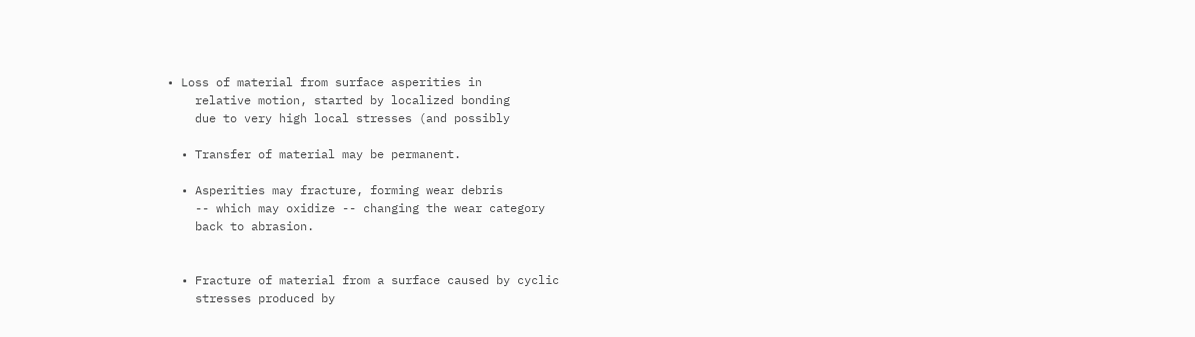• Loss of material from surface asperities in
    relative motion, started by localized bonding
    due to very high local stresses (and possibly

  • Transfer of material may be permanent.

  • Asperities may fracture, forming wear debris
    -- which may oxidize -- changing the wear category
    back to abrasion.


  • Fracture of material from a surface caused by cyclic
    stresses produced by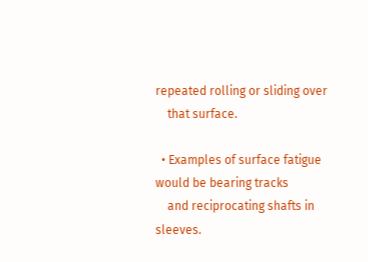repeated rolling or sliding over
    that surface.

  • Examples of surface fatigue would be bearing tracks
    and reciprocating shafts in sleeves.